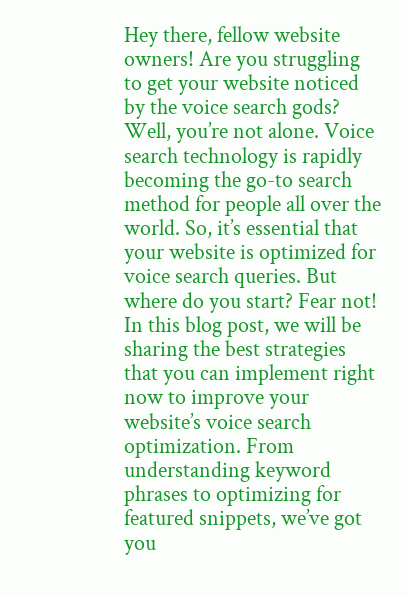Hey there, fellow website owners! Are you struggling to get your website noticed by the voice search gods? Well, you’re not alone. Voice search technology is rapidly becoming the go-to search method for people all over the world. So, it’s essential that your website is optimized for voice search queries. But where do you start? Fear not! In this blog post, we will be sharing the best strategies that you can implement right now to improve your website’s voice search optimization. From understanding keyword phrases to optimizing for featured snippets, we’ve got you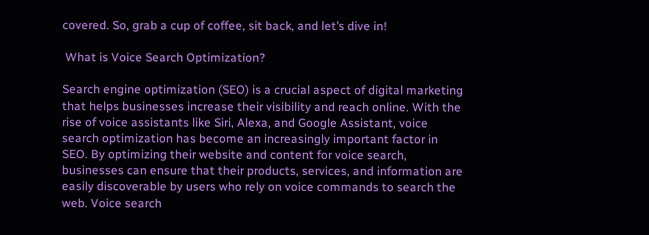covered. So, grab a cup of coffee, sit back, and let’s dive in!

 What is Voice Search Optimization?

Search engine optimization (SEO) is a crucial aspect of digital marketing that helps businesses increase their visibility and reach online. With the rise of voice assistants like Siri, Alexa, and Google Assistant, voice search optimization has become an increasingly important factor in SEO. By optimizing their website and content for voice search, businesses can ensure that their products, services, and information are easily discoverable by users who rely on voice commands to search the web. Voice search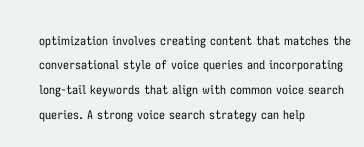optimization involves creating content that matches the conversational style of voice queries and incorporating long-tail keywords that align with common voice search queries. A strong voice search strategy can help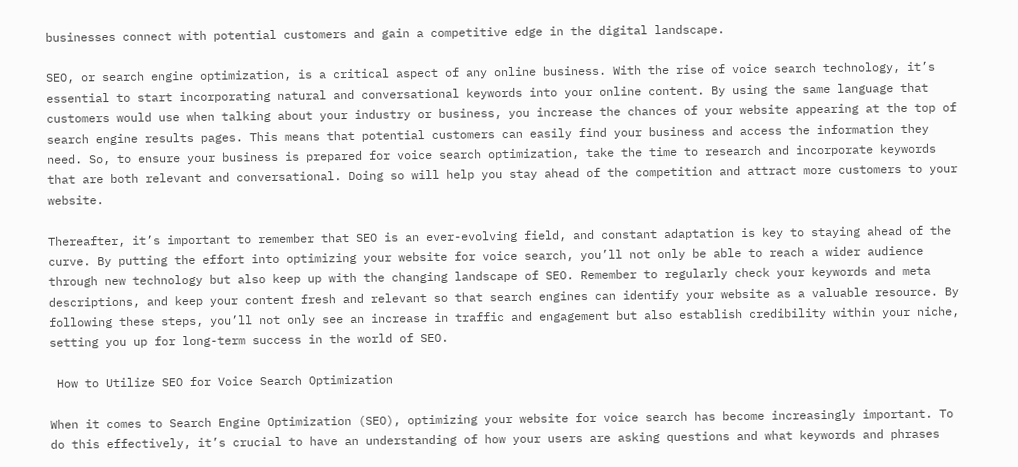businesses connect with potential customers and gain a competitive edge in the digital landscape.

SEO, or search engine optimization, is a critical aspect of any online business. With the rise of voice search technology, it’s essential to start incorporating natural and conversational keywords into your online content. By using the same language that customers would use when talking about your industry or business, you increase the chances of your website appearing at the top of search engine results pages. This means that potential customers can easily find your business and access the information they need. So, to ensure your business is prepared for voice search optimization, take the time to research and incorporate keywords that are both relevant and conversational. Doing so will help you stay ahead of the competition and attract more customers to your website.

Thereafter, it’s important to remember that SEO is an ever-evolving field, and constant adaptation is key to staying ahead of the curve. By putting the effort into optimizing your website for voice search, you’ll not only be able to reach a wider audience through new technology but also keep up with the changing landscape of SEO. Remember to regularly check your keywords and meta descriptions, and keep your content fresh and relevant so that search engines can identify your website as a valuable resource. By following these steps, you’ll not only see an increase in traffic and engagement but also establish credibility within your niche, setting you up for long-term success in the world of SEO.

 How to Utilize SEO for Voice Search Optimization

When it comes to Search Engine Optimization (SEO), optimizing your website for voice search has become increasingly important. To do this effectively, it’s crucial to have an understanding of how your users are asking questions and what keywords and phrases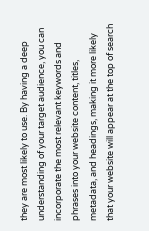they are most likely to use. By having a deep understanding of your target audience, you can incorporate the most relevant keywords and phrases into your website content, titles, metadata, and headings, making it more likely that your website will appear at the top of search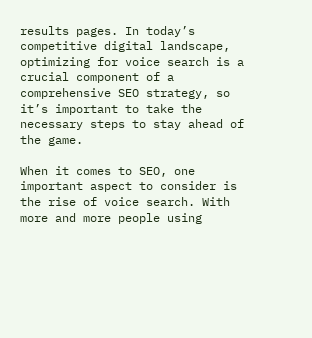results pages. In today’s competitive digital landscape, optimizing for voice search is a crucial component of a comprehensive SEO strategy, so it’s important to take the necessary steps to stay ahead of the game.

When it comes to SEO, one important aspect to consider is the rise of voice search. With more and more people using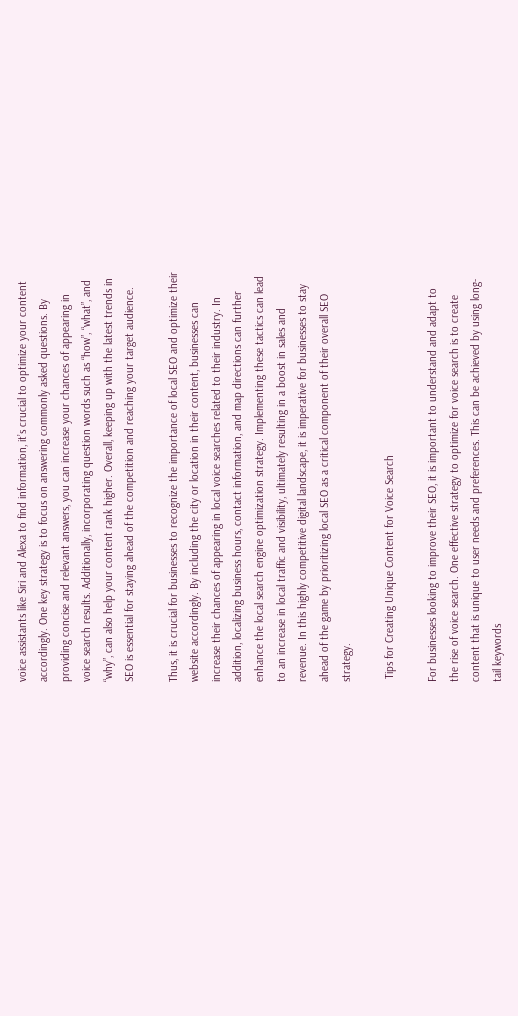voice assistants like Siri and Alexa to find information, it’s crucial to optimize your content accordingly. One key strategy is to focus on answering commonly asked questions. By providing concise and relevant answers, you can increase your chances of appearing in voice search results. Additionally, incorporating question words such as “how”, “what”, and “why”, can also help your content rank higher. Overall, keeping up with the latest trends in SEO is essential for staying ahead of the competition and reaching your target audience.

Thus, it is crucial for businesses to recognize the importance of local SEO and optimize their website accordingly. By including the city or location in their content, businesses can increase their chances of appearing in local voice searches related to their industry. In addition, localizing business hours, contact information, and map directions can further enhance the local search engine optimization strategy. Implementing these tactics can lead to an increase in local traffic and visibility, ultimately resulting in a boost in sales and revenue. In this highly competitive digital landscape, it is imperative for businesses to stay ahead of the game by prioritizing local SEO as a critical component of their overall SEO strategy.

 Tips for Creating Unique Content for Voice Search

For businesses looking to improve their SEO, it is important to understand and adapt to the rise of voice search. One effective strategy to optimize for voice search is to create content that is unique to user needs and preferences. This can be achieved by using long-tail keywords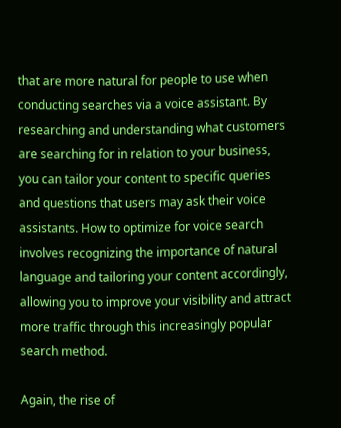that are more natural for people to use when conducting searches via a voice assistant. By researching and understanding what customers are searching for in relation to your business, you can tailor your content to specific queries and questions that users may ask their voice assistants. How to optimize for voice search involves recognizing the importance of natural language and tailoring your content accordingly, allowing you to improve your visibility and attract more traffic through this increasingly popular search method.

Again, the rise of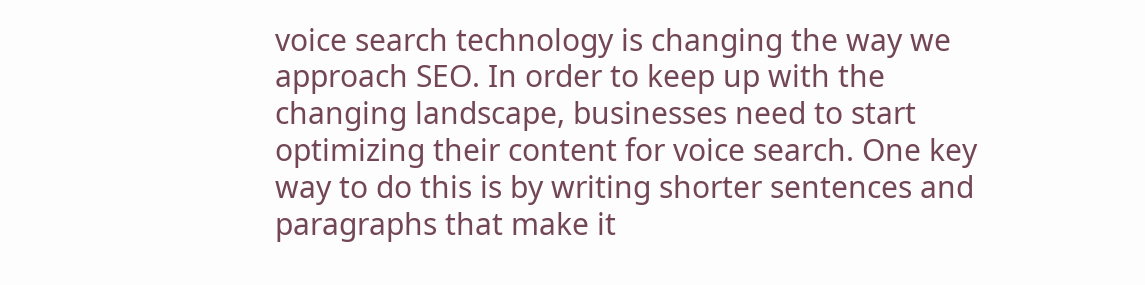voice search technology is changing the way we approach SEO. In order to keep up with the changing landscape, businesses need to start optimizing their content for voice search. One key way to do this is by writing shorter sentences and paragraphs that make it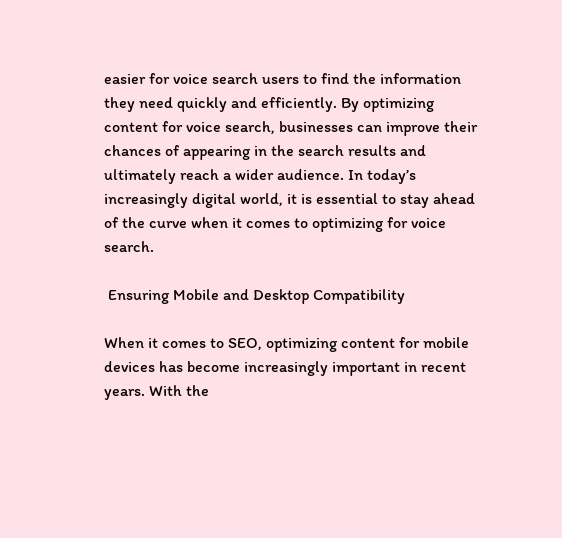easier for voice search users to find the information they need quickly and efficiently. By optimizing content for voice search, businesses can improve their chances of appearing in the search results and ultimately reach a wider audience. In today’s increasingly digital world, it is essential to stay ahead of the curve when it comes to optimizing for voice search.

 Ensuring Mobile and Desktop Compatibility

When it comes to SEO, optimizing content for mobile devices has become increasingly important in recent years. With the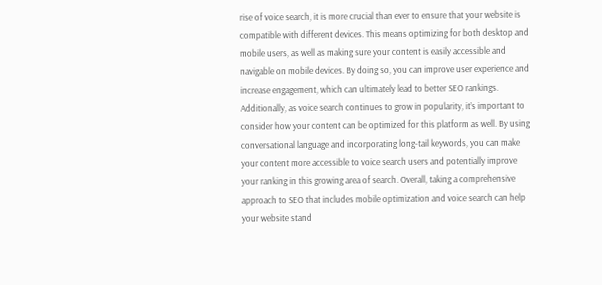rise of voice search, it is more crucial than ever to ensure that your website is compatible with different devices. This means optimizing for both desktop and mobile users, as well as making sure your content is easily accessible and navigable on mobile devices. By doing so, you can improve user experience and increase engagement, which can ultimately lead to better SEO rankings. Additionally, as voice search continues to grow in popularity, it’s important to consider how your content can be optimized for this platform as well. By using conversational language and incorporating long-tail keywords, you can make your content more accessible to voice search users and potentially improve your ranking in this growing area of search. Overall, taking a comprehensive approach to SEO that includes mobile optimization and voice search can help your website stand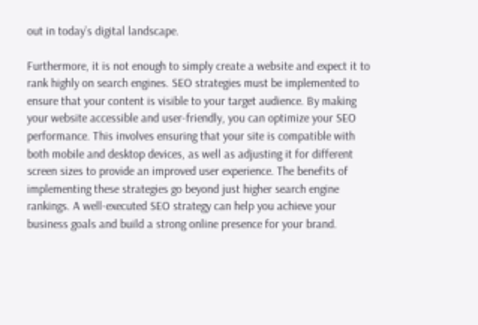out in today’s digital landscape.

Furthermore, it is not enough to simply create a website and expect it to rank highly on search engines. SEO strategies must be implemented to ensure that your content is visible to your target audience. By making your website accessible and user-friendly, you can optimize your SEO performance. This involves ensuring that your site is compatible with both mobile and desktop devices, as well as adjusting it for different screen sizes to provide an improved user experience. The benefits of implementing these strategies go beyond just higher search engine rankings. A well-executed SEO strategy can help you achieve your business goals and build a strong online presence for your brand.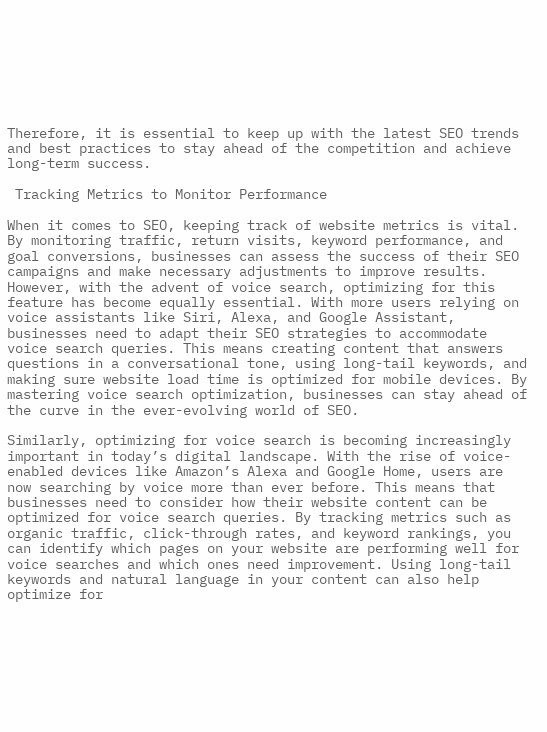Therefore, it is essential to keep up with the latest SEO trends and best practices to stay ahead of the competition and achieve long-term success.

 Tracking Metrics to Monitor Performance

When it comes to SEO, keeping track of website metrics is vital. By monitoring traffic, return visits, keyword performance, and goal conversions, businesses can assess the success of their SEO campaigns and make necessary adjustments to improve results. However, with the advent of voice search, optimizing for this feature has become equally essential. With more users relying on voice assistants like Siri, Alexa, and Google Assistant, businesses need to adapt their SEO strategies to accommodate voice search queries. This means creating content that answers questions in a conversational tone, using long-tail keywords, and making sure website load time is optimized for mobile devices. By mastering voice search optimization, businesses can stay ahead of the curve in the ever-evolving world of SEO.

Similarly, optimizing for voice search is becoming increasingly important in today’s digital landscape. With the rise of voice-enabled devices like Amazon’s Alexa and Google Home, users are now searching by voice more than ever before. This means that businesses need to consider how their website content can be optimized for voice search queries. By tracking metrics such as organic traffic, click-through rates, and keyword rankings, you can identify which pages on your website are performing well for voice searches and which ones need improvement. Using long-tail keywords and natural language in your content can also help optimize for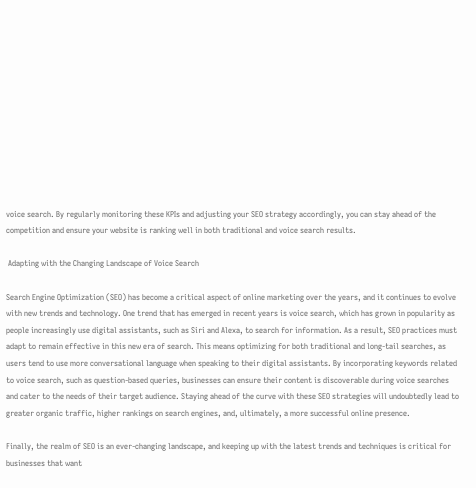voice search. By regularly monitoring these KPIs and adjusting your SEO strategy accordingly, you can stay ahead of the competition and ensure your website is ranking well in both traditional and voice search results.

 Adapting with the Changing Landscape of Voice Search

Search Engine Optimization (SEO) has become a critical aspect of online marketing over the years, and it continues to evolve with new trends and technology. One trend that has emerged in recent years is voice search, which has grown in popularity as people increasingly use digital assistants, such as Siri and Alexa, to search for information. As a result, SEO practices must adapt to remain effective in this new era of search. This means optimizing for both traditional and long-tail searches, as users tend to use more conversational language when speaking to their digital assistants. By incorporating keywords related to voice search, such as question-based queries, businesses can ensure their content is discoverable during voice searches and cater to the needs of their target audience. Staying ahead of the curve with these SEO strategies will undoubtedly lead to greater organic traffic, higher rankings on search engines, and, ultimately, a more successful online presence.

Finally, the realm of SEO is an ever-changing landscape, and keeping up with the latest trends and techniques is critical for businesses that want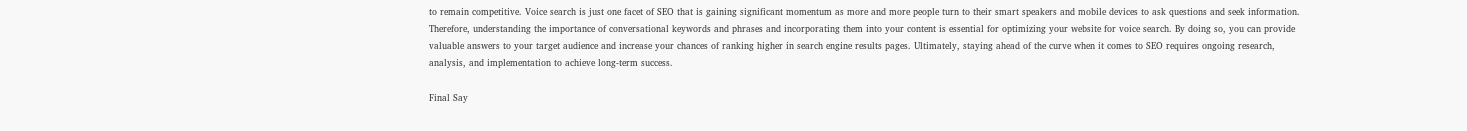to remain competitive. Voice search is just one facet of SEO that is gaining significant momentum as more and more people turn to their smart speakers and mobile devices to ask questions and seek information. Therefore, understanding the importance of conversational keywords and phrases and incorporating them into your content is essential for optimizing your website for voice search. By doing so, you can provide valuable answers to your target audience and increase your chances of ranking higher in search engine results pages. Ultimately, staying ahead of the curve when it comes to SEO requires ongoing research, analysis, and implementation to achieve long-term success.

Final Say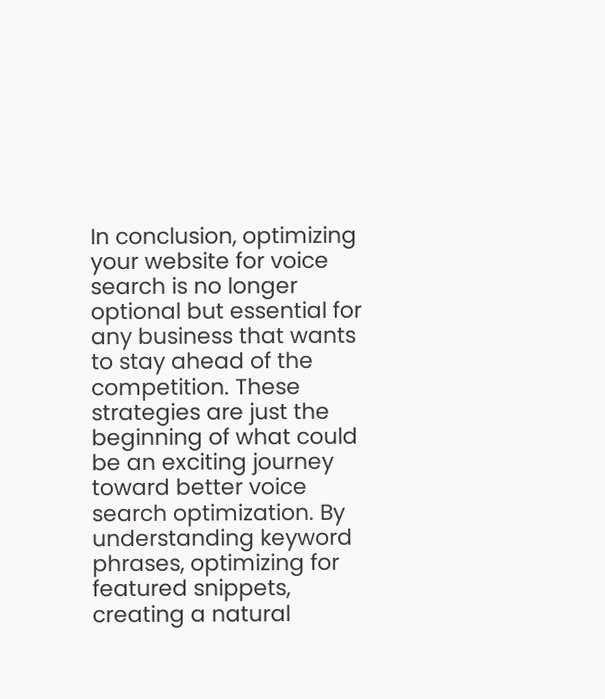In conclusion, optimizing your website for voice search is no longer optional but essential for any business that wants to stay ahead of the competition. These strategies are just the beginning of what could be an exciting journey toward better voice search optimization. By understanding keyword phrases, optimizing for featured snippets, creating a natural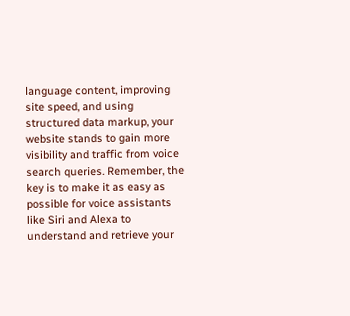language content, improving site speed, and using structured data markup, your website stands to gain more visibility and traffic from voice search queries. Remember, the key is to make it as easy as possible for voice assistants like Siri and Alexa to understand and retrieve your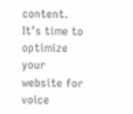content. It’s time to optimize your website for voice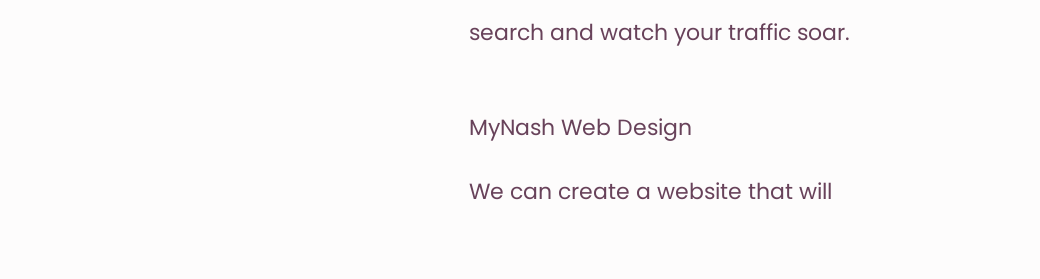search and watch your traffic soar.


MyNash Web Design

We can create a website that will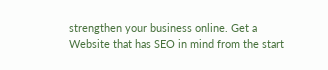strengthen your business online. Get a Website that has SEO in mind from the start